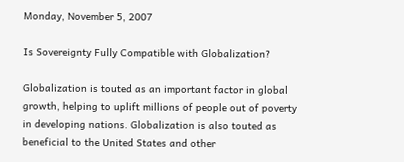Monday, November 5, 2007

Is Sovereignty Fully Compatible with Globalization?

Globalization is touted as an important factor in global growth, helping to uplift millions of people out of poverty in developing nations. Globalization is also touted as beneficial to the United States and other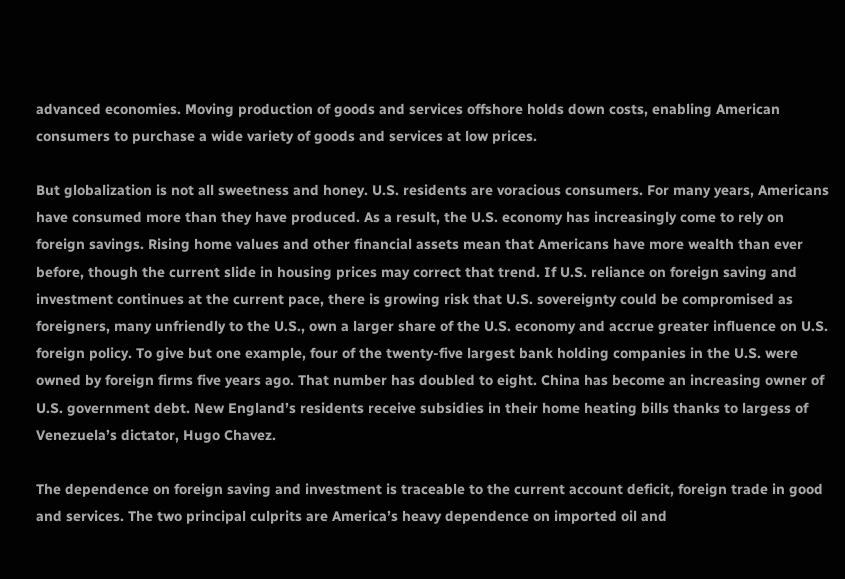advanced economies. Moving production of goods and services offshore holds down costs, enabling American consumers to purchase a wide variety of goods and services at low prices.

But globalization is not all sweetness and honey. U.S. residents are voracious consumers. For many years, Americans have consumed more than they have produced. As a result, the U.S. economy has increasingly come to rely on foreign savings. Rising home values and other financial assets mean that Americans have more wealth than ever before, though the current slide in housing prices may correct that trend. If U.S. reliance on foreign saving and investment continues at the current pace, there is growing risk that U.S. sovereignty could be compromised as foreigners, many unfriendly to the U.S., own a larger share of the U.S. economy and accrue greater influence on U.S. foreign policy. To give but one example, four of the twenty-five largest bank holding companies in the U.S. were owned by foreign firms five years ago. That number has doubled to eight. China has become an increasing owner of U.S. government debt. New England’s residents receive subsidies in their home heating bills thanks to largess of Venezuela’s dictator, Hugo Chavez.

The dependence on foreign saving and investment is traceable to the current account deficit, foreign trade in good and services. The two principal culprits are America’s heavy dependence on imported oil and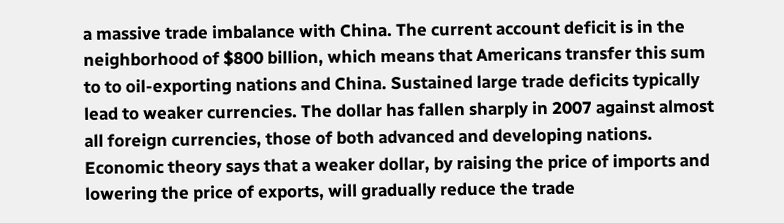a massive trade imbalance with China. The current account deficit is in the neighborhood of $800 billion, which means that Americans transfer this sum to to oil-exporting nations and China. Sustained large trade deficits typically lead to weaker currencies. The dollar has fallen sharply in 2007 against almost all foreign currencies, those of both advanced and developing nations. Economic theory says that a weaker dollar, by raising the price of imports and lowering the price of exports, will gradually reduce the trade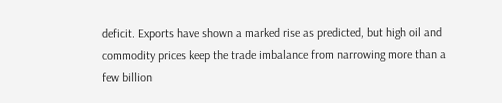deficit. Exports have shown a marked rise as predicted, but high oil and commodity prices keep the trade imbalance from narrowing more than a few billion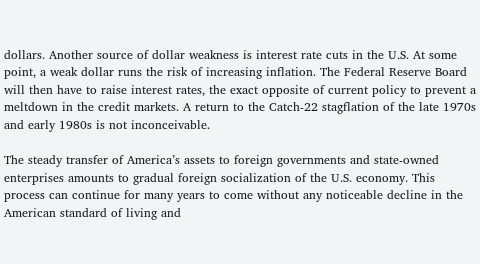dollars. Another source of dollar weakness is interest rate cuts in the U.S. At some point, a weak dollar runs the risk of increasing inflation. The Federal Reserve Board will then have to raise interest rates, the exact opposite of current policy to prevent a meltdown in the credit markets. A return to the Catch-22 stagflation of the late 1970s and early 1980s is not inconceivable.

The steady transfer of America’s assets to foreign governments and state-owned enterprises amounts to gradual foreign socialization of the U.S. economy. This process can continue for many years to come without any noticeable decline in the American standard of living and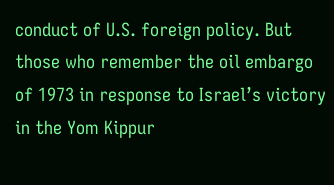conduct of U.S. foreign policy. But those who remember the oil embargo of 1973 in response to Israel’s victory in the Yom Kippur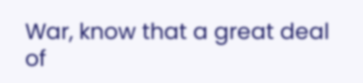War, know that a great deal of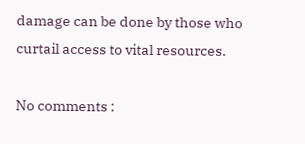damage can be done by those who curtail access to vital resources.

No comments :